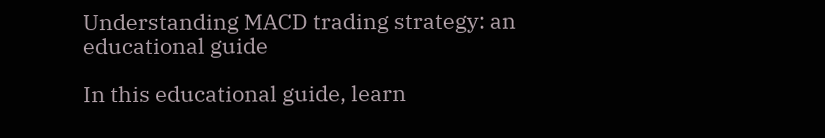Understanding MACD trading strategy: an educational guide

In this educational guide, learn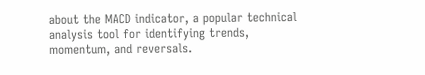about the MACD indicator, a popular technical analysis tool for identifying trends, momentum, and reversals.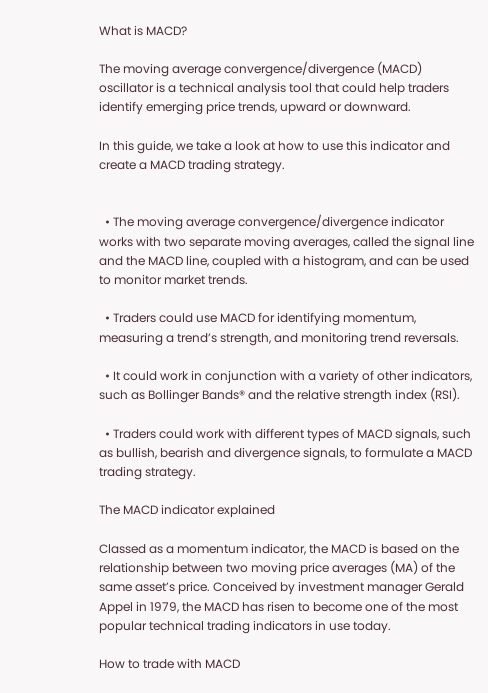What is MACD?

The moving average convergence/divergence (MACD) oscillator is a technical analysis tool that could help traders identify emerging price trends, upward or downward.

In this guide, we take a look at how to use this indicator and create a MACD trading strategy.


  • The moving average convergence/divergence indicator works with two separate moving averages, called the signal line and the MACD line, coupled with a histogram, and can be used to monitor market trends.

  • Traders could use MACD for identifying momentum, measuring a trend’s strength, and monitoring trend reversals.

  • It could work in conjunction with a variety of other indicators, such as Bollinger Bands® and the relative strength index (RSI).

  • Traders could work with different types of MACD signals, such as bullish, bearish and divergence signals, to formulate a MACD trading strategy.

The MACD indicator explained

Classed as a momentum indicator, the MACD is based on the relationship between two moving price averages (MA) of the same asset’s price. Conceived by investment manager Gerald Appel in 1979, the MACD has risen to become one of the most popular technical trading indicators in use today.

How to trade with MACD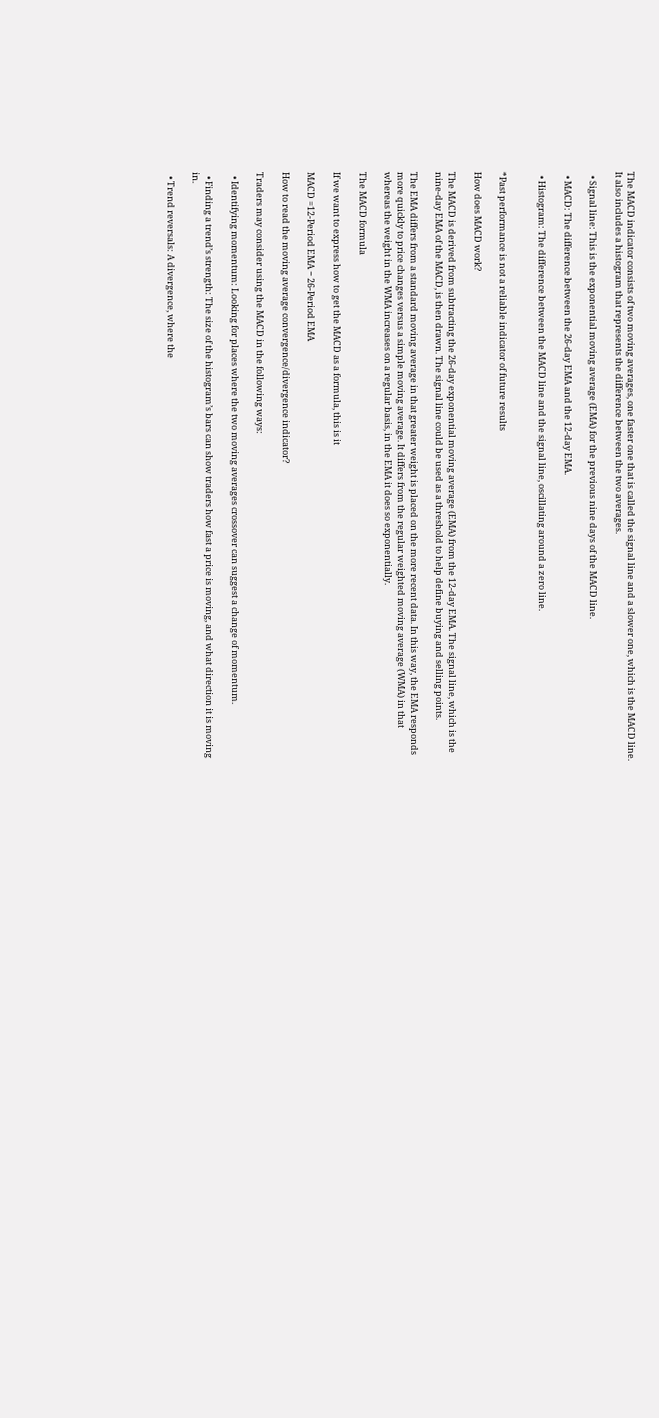The MACD indicator consists of two moving averages, one faster one that is called the signal line and a slower one, which is the MACD line. It also includes a histogram that represents the difference between the two averages.

  • Signal line: This is the exponential moving average (EMA) for the previous nine days of the MACD line.

  • MACD: The difference between the 26-day EMA and the 12-day EMA.

  • Histogram: The difference between the MACD line and the signal line, oscillating around a zero line.


*Past performance is not a reliable indicator of future results

How does MACD work?

The MACD is derived from subtracting the 26-day exponential moving average (EMA) from the 12-day EMA. The signal line, which is the nine-day EMA of the MACD, is then drawn. The signal line could be used as a threshold to help define buying and selling points.

The EMA differs from a standard moving average in that greater weight is placed on the more recent data. In this way, the EMA responds more quickly to price changes versus a simple moving average. It differs from the regular weighted moving average (WMA) in that whereas the weight in the WMA increases on a regular basis, in the EMA it does so exponentially.

The MACD formula

If we want to express how to get the MACD as a formula, this is it

MACD =12-Period EMA − 26-Period EMA

How to read the moving average convergence/divergence indicator?

Traders may consider using the MACD in the following ways:

  • Identifying momentum: Looking for places where the two moving averages crossover can suggest a change of momentum.

  • Finding a trend’s strength: The size of the histogram’s bars can show traders how fast a price is moving, and what direction it is moving in.

  • Trend reversals: A divergence, where the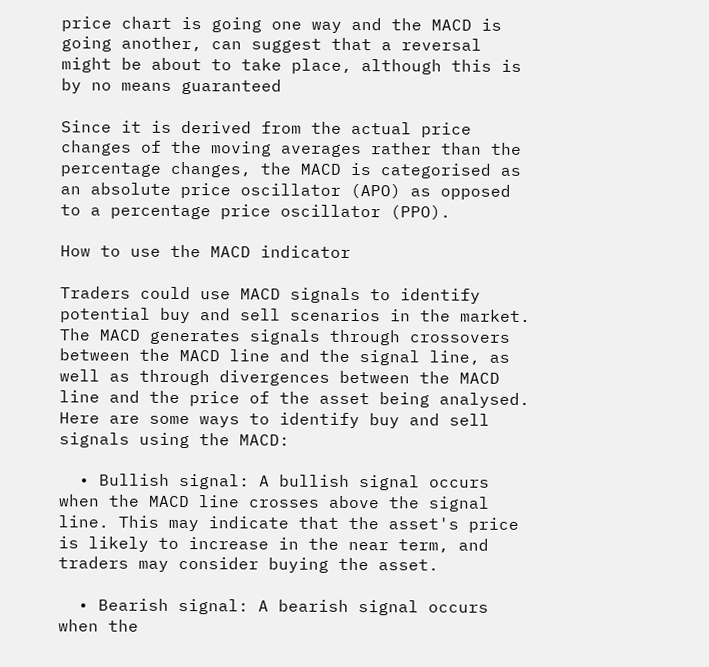price chart is going one way and the MACD is going another, can suggest that a reversal might be about to take place, although this is by no means guaranteed

Since it is derived from the actual price changes of the moving averages rather than the percentage changes, the MACD is categorised as an absolute price oscillator (APO) as opposed to a percentage price oscillator (PPO).

How to use the MACD indicator

Traders could use MACD signals to identify potential buy and sell scenarios in the market. The MACD generates signals through crossovers between the MACD line and the signal line, as well as through divergences between the MACD line and the price of the asset being analysed. Here are some ways to identify buy and sell signals using the MACD:

  • Bullish signal: A bullish signal occurs when the MACD line crosses above the signal line. This may indicate that the asset's price is likely to increase in the near term, and traders may consider buying the asset.

  • Bearish signal: A bearish signal occurs when the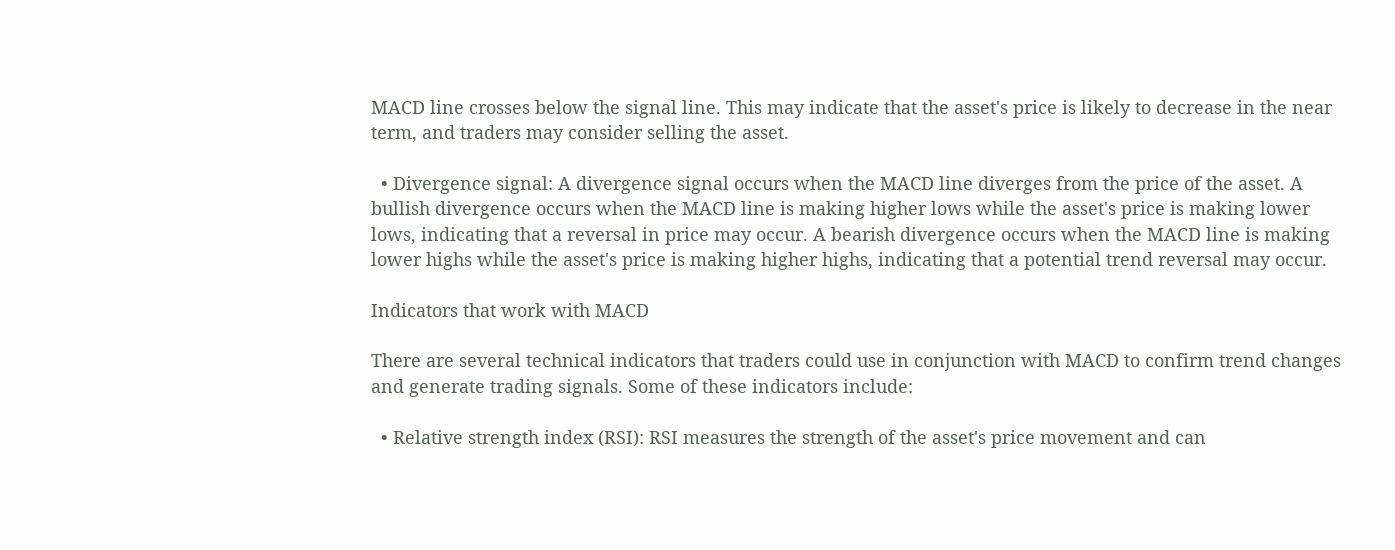MACD line crosses below the signal line. This may indicate that the asset's price is likely to decrease in the near term, and traders may consider selling the asset.

  • Divergence signal: A divergence signal occurs when the MACD line diverges from the price of the asset. A bullish divergence occurs when the MACD line is making higher lows while the asset's price is making lower lows, indicating that a reversal in price may occur. A bearish divergence occurs when the MACD line is making lower highs while the asset's price is making higher highs, indicating that a potential trend reversal may occur.

Indicators that work with MACD

There are several technical indicators that traders could use in conjunction with MACD to confirm trend changes and generate trading signals. Some of these indicators include:

  • Relative strength index (RSI): RSI measures the strength of the asset's price movement and can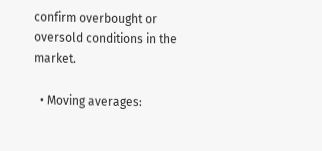confirm overbought or oversold conditions in the market.

  • Moving averages: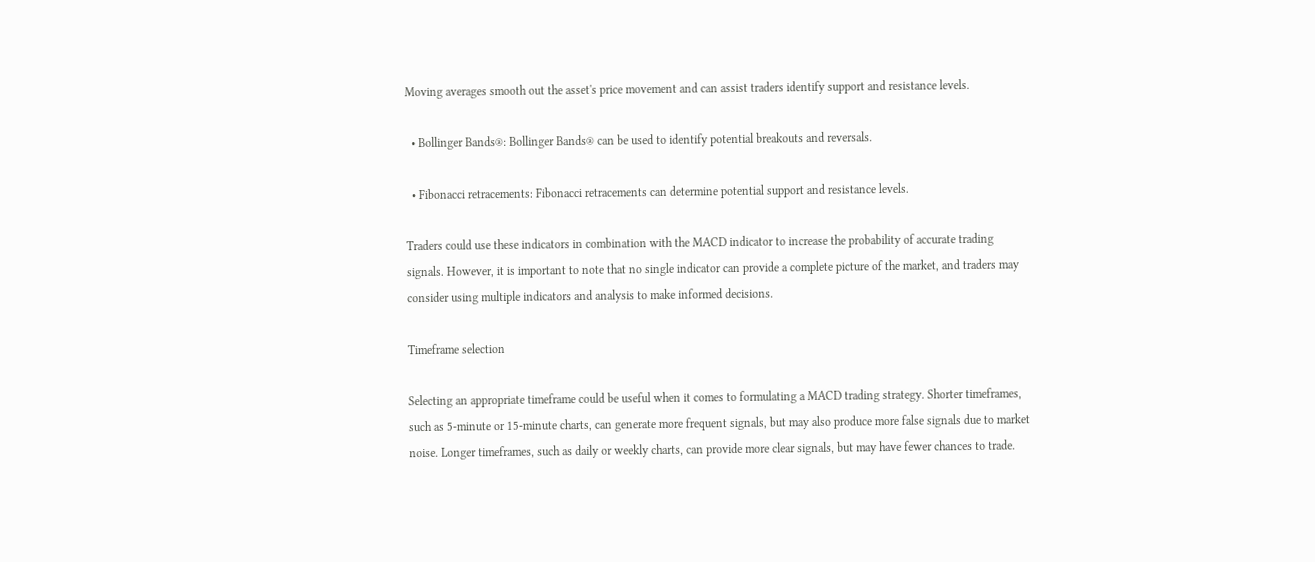Moving averages smooth out the asset's price movement and can assist traders identify support and resistance levels.

  • Bollinger Bands®: Bollinger Bands® can be used to identify potential breakouts and reversals.

  • Fibonacci retracements: Fibonacci retracements can determine potential support and resistance levels.

Traders could use these indicators in combination with the MACD indicator to increase the probability of accurate trading signals. However, it is important to note that no single indicator can provide a complete picture of the market, and traders may consider using multiple indicators and analysis to make informed decisions.

Timeframe selection

Selecting an appropriate timeframe could be useful when it comes to formulating a MACD trading strategy. Shorter timeframes, such as 5-minute or 15-minute charts, can generate more frequent signals, but may also produce more false signals due to market noise. Longer timeframes, such as daily or weekly charts, can provide more clear signals, but may have fewer chances to trade.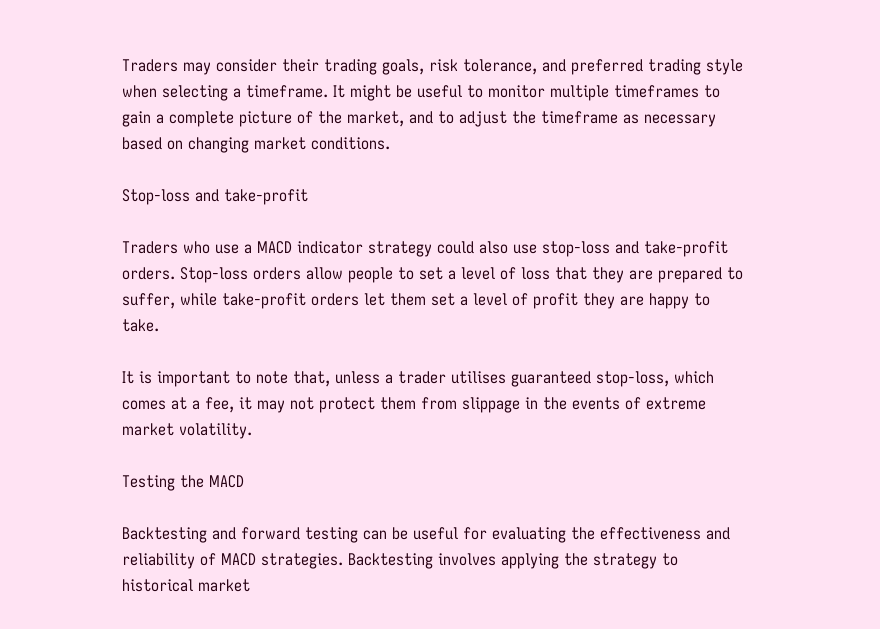Traders may consider their trading goals, risk tolerance, and preferred trading style when selecting a timeframe. It might be useful to monitor multiple timeframes to gain a complete picture of the market, and to adjust the timeframe as necessary based on changing market conditions.

Stop-loss and take-profit

Traders who use a MACD indicator strategy could also use stop-loss and take-profit orders. Stop-loss orders allow people to set a level of loss that they are prepared to suffer, while take-profit orders let them set a level of profit they are happy to take.

It is important to note that, unless a trader utilises guaranteed stop-loss, which comes at a fee, it may not protect them from slippage in the events of extreme market volatility.

Testing the MACD

Backtesting and forward testing can be useful for evaluating the effectiveness and reliability of MACD strategies. Backtesting involves applying the strategy to historical market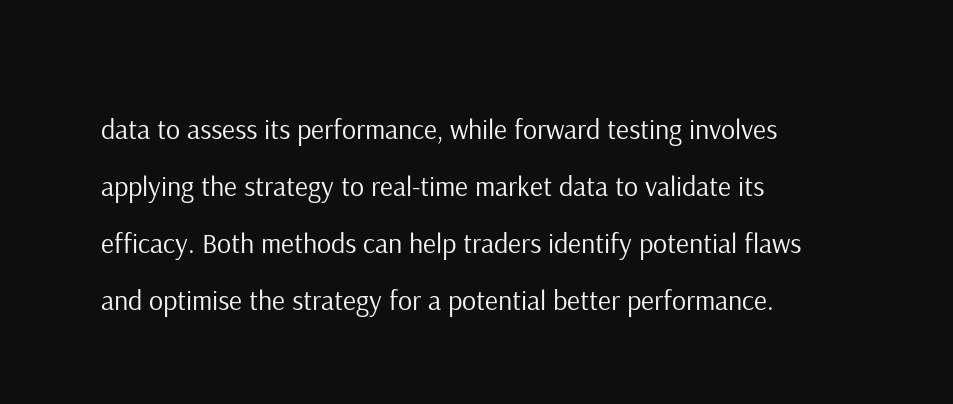data to assess its performance, while forward testing involves applying the strategy to real-time market data to validate its efficacy. Both methods can help traders identify potential flaws and optimise the strategy for a potential better performance.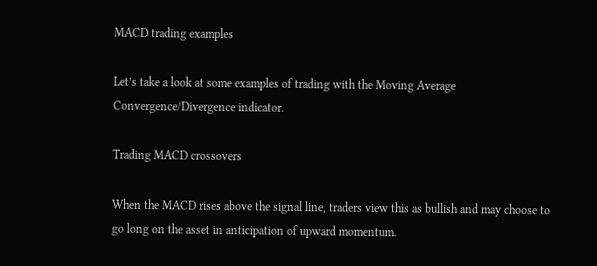MACD trading examples

Let’s take a look at some examples of trading with the Moving Average Convergence/Divergence indicator.

Trading MACD crossovers

When the MACD rises above the signal line, traders view this as bullish and may choose to go long on the asset in anticipation of upward momentum.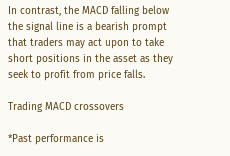In contrast, the MACD falling below the signal line is a bearish prompt that traders may act upon to take short positions in the asset as they seek to profit from price falls.

Trading MACD crossovers

*Past performance is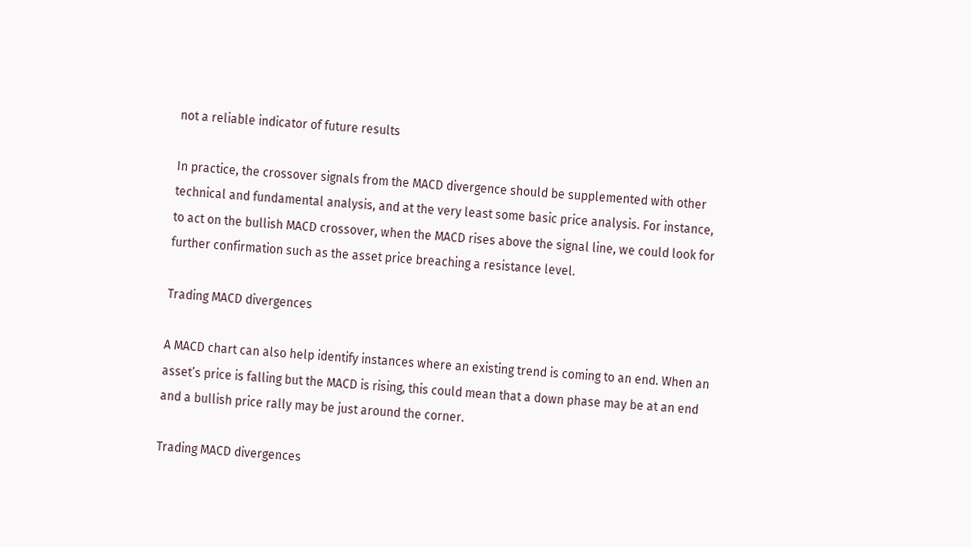not a reliable indicator of future results

In practice, the crossover signals from the MACD divergence should be supplemented with other technical and fundamental analysis, and at the very least some basic price analysis. For instance, to act on the bullish MACD crossover, when the MACD rises above the signal line, we could look for further confirmation such as the asset price breaching a resistance level.

Trading MACD divergences

A MACD chart can also help identify instances where an existing trend is coming to an end. When an asset’s price is falling but the MACD is rising, this could mean that a down phase may be at an end and a bullish price rally may be just around the corner.

Trading MACD divergences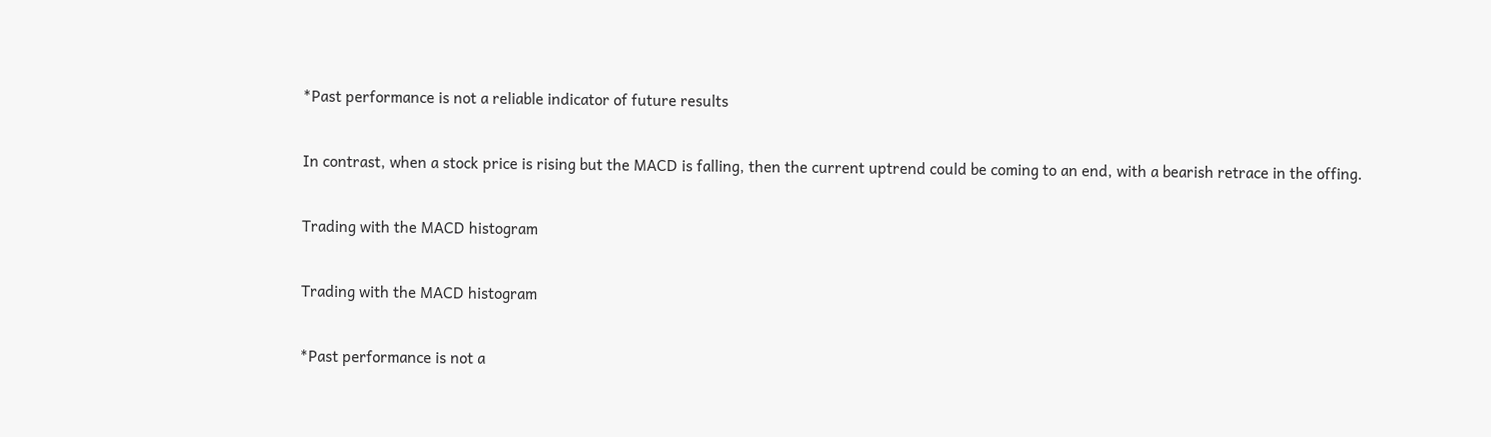*Past performance is not a reliable indicator of future results

In contrast, when a stock price is rising but the MACD is falling, then the current uptrend could be coming to an end, with a bearish retrace in the offing.

Trading with the MACD histogram

Trading with the MACD histogram

*Past performance is not a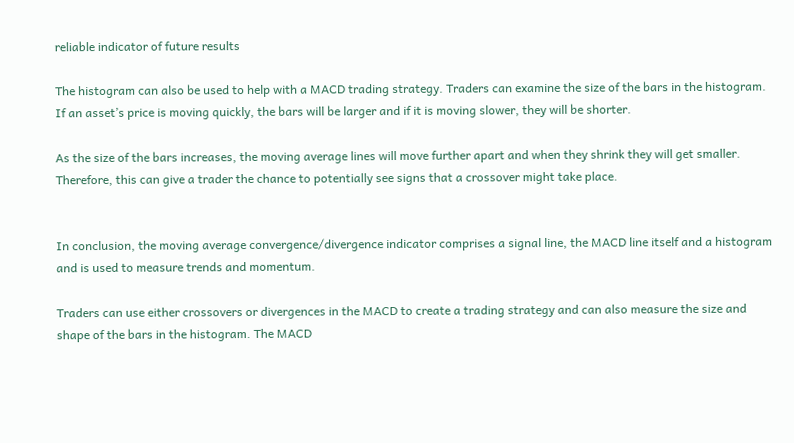reliable indicator of future results

The histogram can also be used to help with a MACD trading strategy. Traders can examine the size of the bars in the histogram. If an asset’s price is moving quickly, the bars will be larger and if it is moving slower, they will be shorter.

As the size of the bars increases, the moving average lines will move further apart and when they shrink they will get smaller. Therefore, this can give a trader the chance to potentially see signs that a crossover might take place.


In conclusion, the moving average convergence/divergence indicator comprises a signal line, the MACD line itself and a histogram and is used to measure trends and momentum.

Traders can use either crossovers or divergences in the MACD to create a trading strategy and can also measure the size and shape of the bars in the histogram. The MACD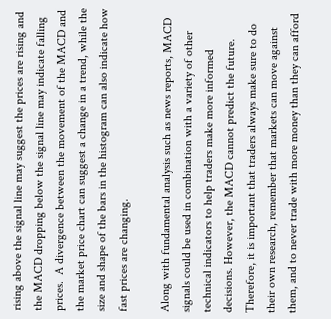rising above the signal line may suggest the prices are rising and the MACD dropping below the signal line may indicate falling prices.  A divergence between the movement of the MACD and the market price chart can suggest a change in a trend, while the size and shape of the bars in the histogram can also indicate how fast prices are changing.

Along with fundamental analysis such as news reports, MACD signals could be used in combination with a variety of other technical indicators to help traders make more informed decisions. However, the MACD cannot predict the future. Therefore, it is important that traders always make sure to do their own research, remember that markets can move against them, and to never trade with more money than they can afford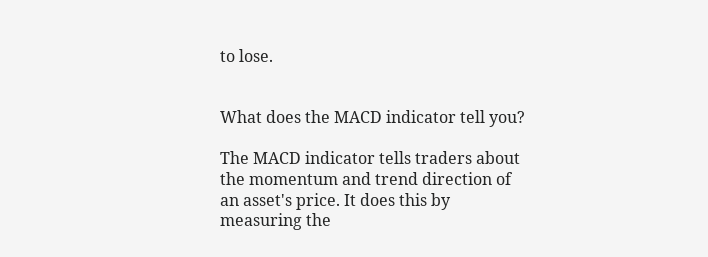to lose.


What does the MACD indicator tell you?

The MACD indicator tells traders about the momentum and trend direction of an asset's price. It does this by measuring the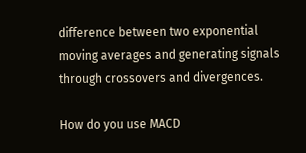difference between two exponential moving averages and generating signals through crossovers and divergences.

How do you use MACD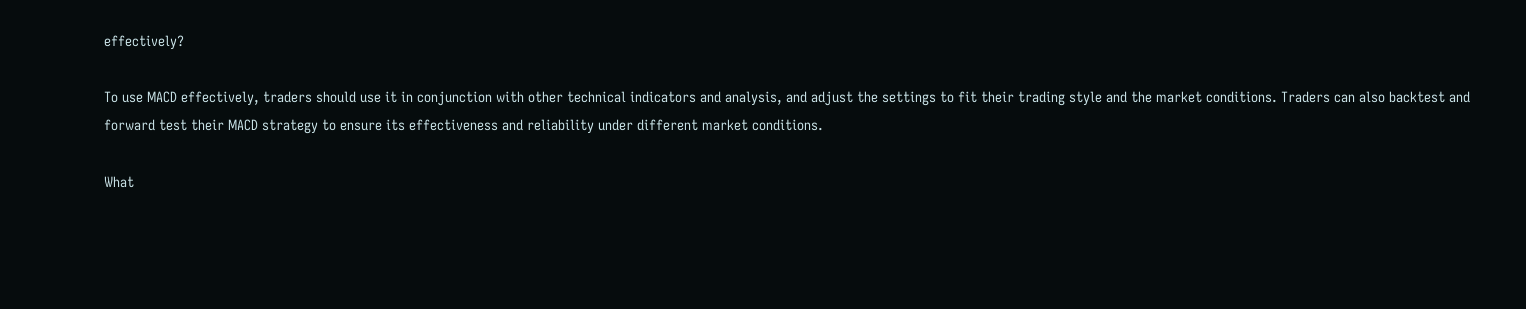effectively?

To use MACD effectively, traders should use it in conjunction with other technical indicators and analysis, and adjust the settings to fit their trading style and the market conditions. Traders can also backtest and forward test their MACD strategy to ensure its effectiveness and reliability under different market conditions.

What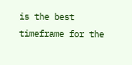is the best timeframe for the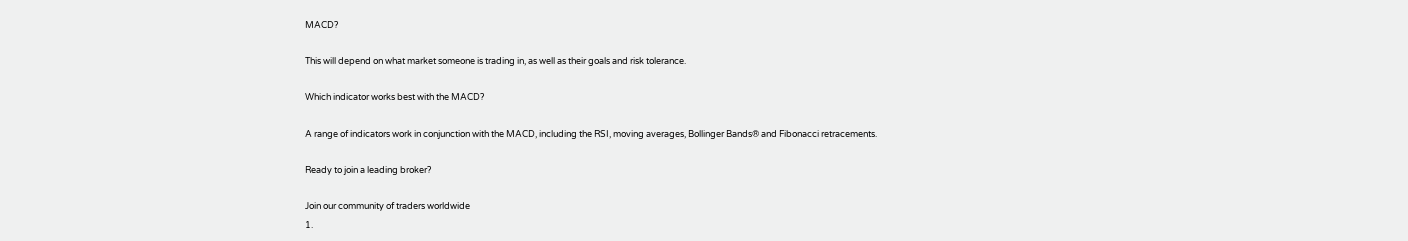MACD?

This will depend on what market someone is trading in, as well as their goals and risk tolerance.

Which indicator works best with the MACD?

A range of indicators work in conjunction with the MACD, including the RSI, moving averages, Bollinger Bands® and Fibonacci retracements.

Ready to join a leading broker?

Join our community of traders worldwide
1.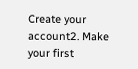Create your account2. Make your first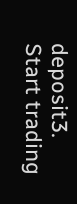deposit3. Start trading